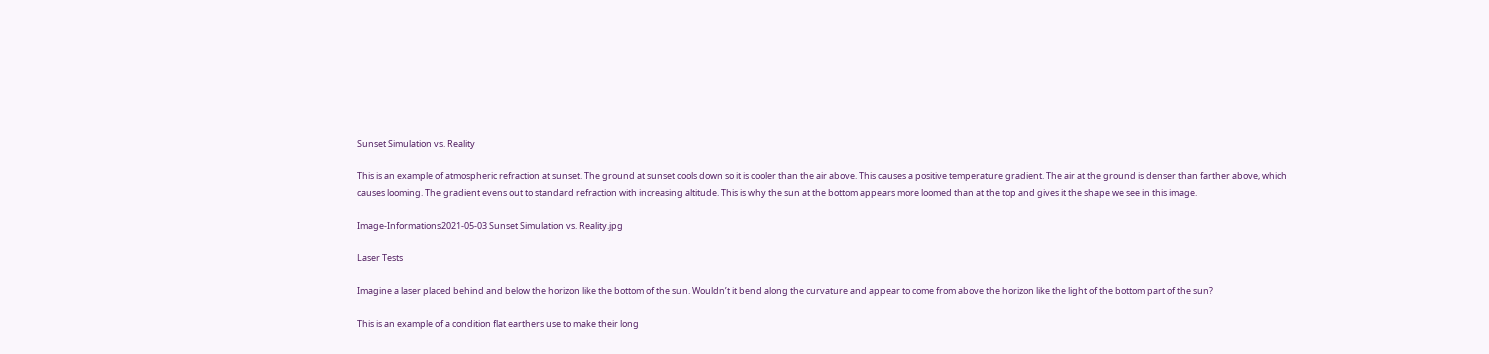Sunset Simulation vs. Reality

This is an example of atmospheric refraction at sunset. The ground at sunset cools down so it is cooler than the air above. This causes a positive temperature gradient. The air at the ground is denser than farther above, which causes looming. The gradient evens out to standard refraction with increasing altitude. This is why the sun at the bottom appears more loomed than at the top and gives it the shape we see in this image.

Image-Informations2021-05-03 Sunset Simulation vs. Reality.jpg

Laser Tests

Imagine a laser placed behind and below the horizon like the bottom of the sun. Wouldn’t it bend along the curvature and appear to come from above the horizon like the light of the bottom part of the sun?

This is an example of a condition flat earthers use to make their long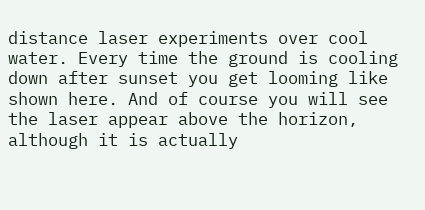distance laser experiments over cool water. Every time the ground is cooling down after sunset you get looming like shown here. And of course you will see the laser appear above the horizon, although it is actually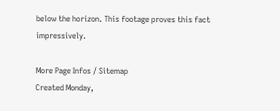below the horizon. This footage proves this fact impressively.

More Page Infos / Sitemap
Created Monday,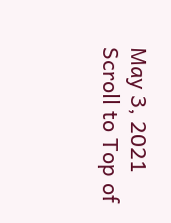May 3, 2021
Scroll to Top of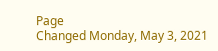Page
Changed Monday, May 3, 2021